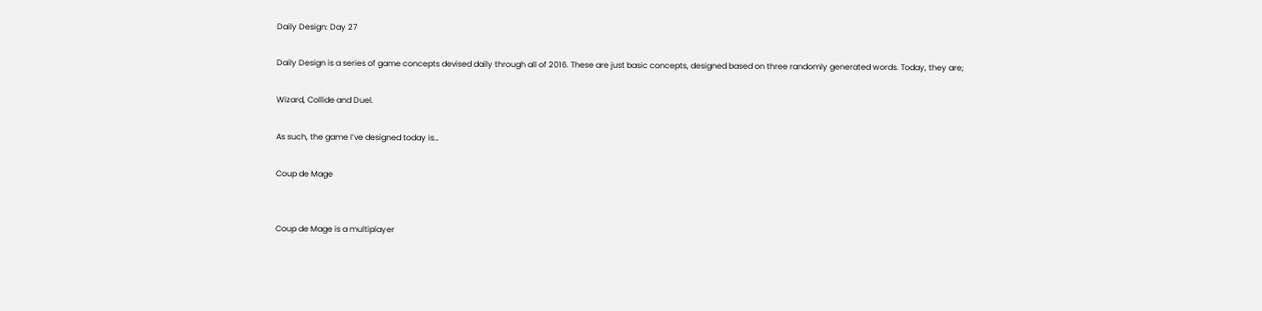Daily Design: Day 27

Daily Design is a series of game concepts devised daily through all of 2016. These are just basic concepts, designed based on three randomly generated words. Today, they are;

Wizard, Collide and Duel.

As such, the game I’ve designed today is…

Coup de Mage


Coup de Mage is a multiplayer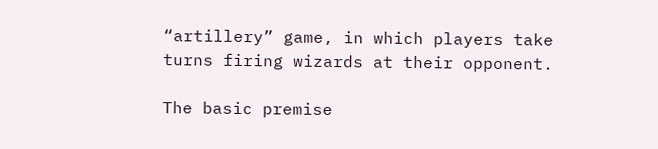“artillery” game, in which players take turns firing wizards at their opponent.

The basic premise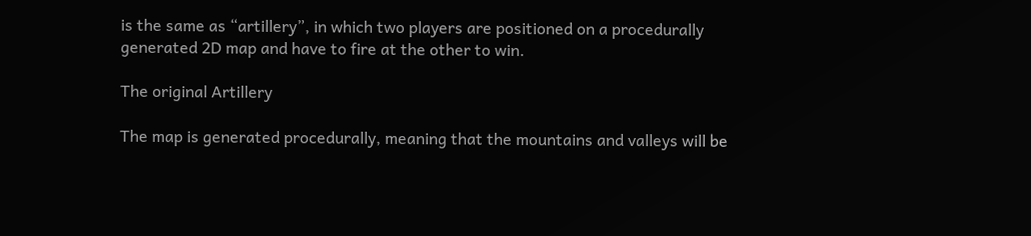is the same as “artillery”, in which two players are positioned on a procedurally generated 2D map and have to fire at the other to win.

The original Artillery

The map is generated procedurally, meaning that the mountains and valleys will be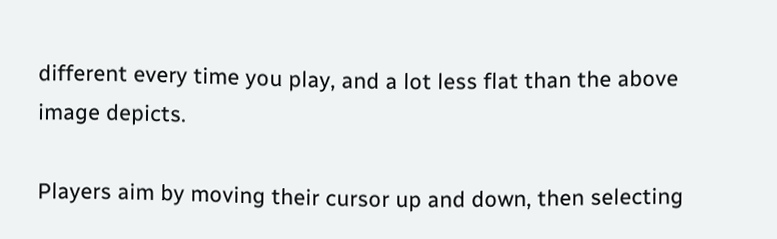different every time you play, and a lot less flat than the above image depicts.

Players aim by moving their cursor up and down, then selecting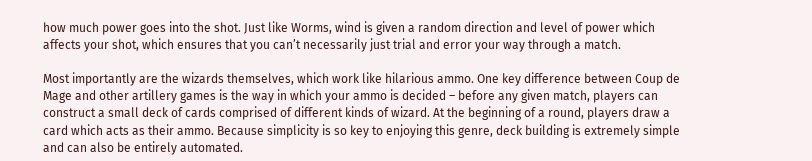how much power goes into the shot. Just like Worms, wind is given a random direction and level of power which affects your shot, which ensures that you can’t necessarily just trial and error your way through a match.

Most importantly are the wizards themselves, which work like hilarious ammo. One key difference between Coup de Mage and other artillery games is the way in which your ammo is decided – before any given match, players can construct a small deck of cards comprised of different kinds of wizard. At the beginning of a round, players draw a card which acts as their ammo. Because simplicity is so key to enjoying this genre, deck building is extremely simple and can also be entirely automated.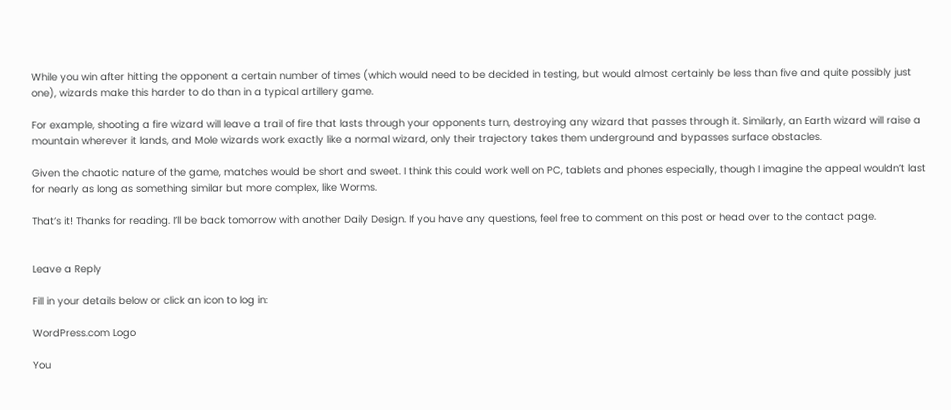While you win after hitting the opponent a certain number of times (which would need to be decided in testing, but would almost certainly be less than five and quite possibly just one), wizards make this harder to do than in a typical artillery game.

For example, shooting a fire wizard will leave a trail of fire that lasts through your opponents turn, destroying any wizard that passes through it. Similarly, an Earth wizard will raise a mountain wherever it lands, and Mole wizards work exactly like a normal wizard, only their trajectory takes them underground and bypasses surface obstacles.

Given the chaotic nature of the game, matches would be short and sweet. I think this could work well on PC, tablets and phones especially, though I imagine the appeal wouldn’t last for nearly as long as something similar but more complex, like Worms.

That’s it! Thanks for reading. I’ll be back tomorrow with another Daily Design. If you have any questions, feel free to comment on this post or head over to the contact page.


Leave a Reply

Fill in your details below or click an icon to log in:

WordPress.com Logo

You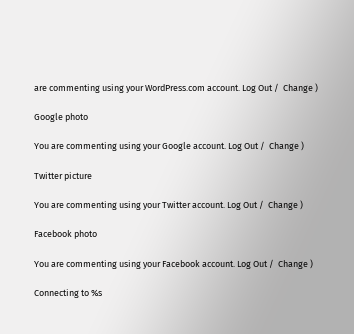are commenting using your WordPress.com account. Log Out /  Change )

Google photo

You are commenting using your Google account. Log Out /  Change )

Twitter picture

You are commenting using your Twitter account. Log Out /  Change )

Facebook photo

You are commenting using your Facebook account. Log Out /  Change )

Connecting to %s